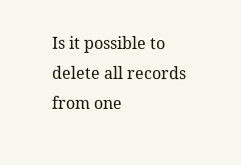Is it possible to delete all records from one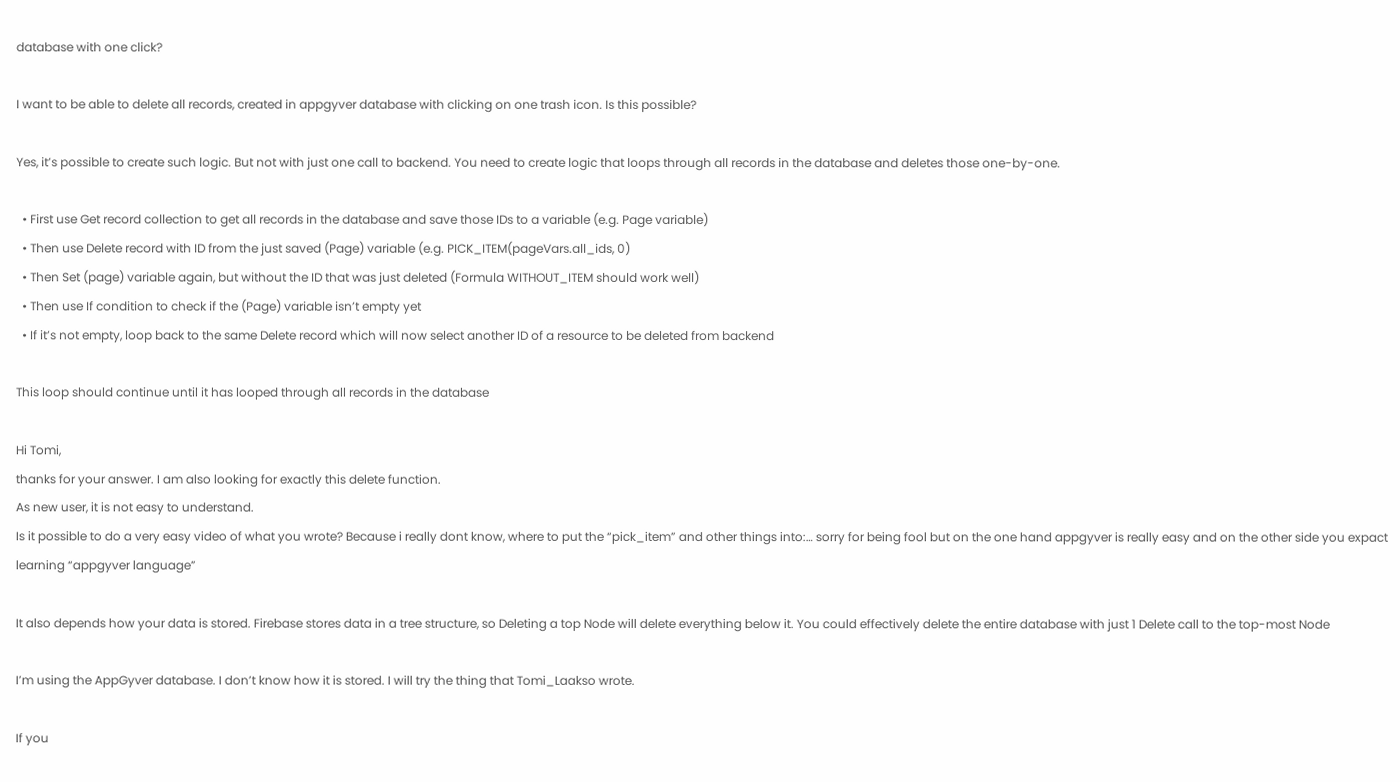database with one click?

I want to be able to delete all records, created in appgyver database with clicking on one trash icon. Is this possible?

Yes, it’s possible to create such logic. But not with just one call to backend. You need to create logic that loops through all records in the database and deletes those one-by-one.

  • First use Get record collection to get all records in the database and save those IDs to a variable (e.g. Page variable)
  • Then use Delete record with ID from the just saved (Page) variable (e.g. PICK_ITEM(pageVars.all_ids, 0)
  • Then Set (page) variable again, but without the ID that was just deleted (Formula WITHOUT_ITEM should work well)
  • Then use If condition to check if the (Page) variable isn’t empty yet
  • If it’s not empty, loop back to the same Delete record which will now select another ID of a resource to be deleted from backend

This loop should continue until it has looped through all records in the database

Hi Tomi,
thanks for your answer. I am also looking for exactly this delete function.
As new user, it is not easy to understand.
Is it possible to do a very easy video of what you wrote? Because i really dont know, where to put the “pick_item” and other things into:… sorry for being fool but on the one hand appgyver is really easy and on the other side you expact learning “appgyver language”

It also depends how your data is stored. Firebase stores data in a tree structure, so Deleting a top Node will delete everything below it. You could effectively delete the entire database with just 1 Delete call to the top-most Node

I’m using the AppGyver database. I don’t know how it is stored. I will try the thing that Tomi_Laakso wrote.

If you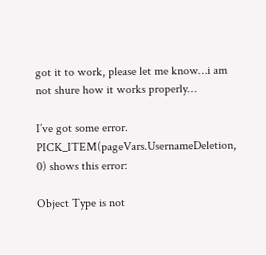got it to work, please let me know…i am not shure how it works properly…

I’ve got some error.
PICK_ITEM(pageVars.UsernameDeletion, 0) shows this error:

Object Type is not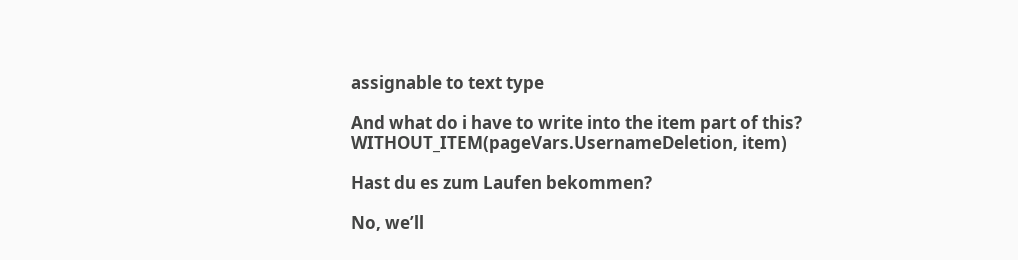assignable to text type

And what do i have to write into the item part of this?
WITHOUT_ITEM(pageVars.UsernameDeletion, item)

Hast du es zum Laufen bekommen?

No, we’ll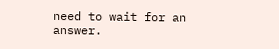need to wait for an answer.